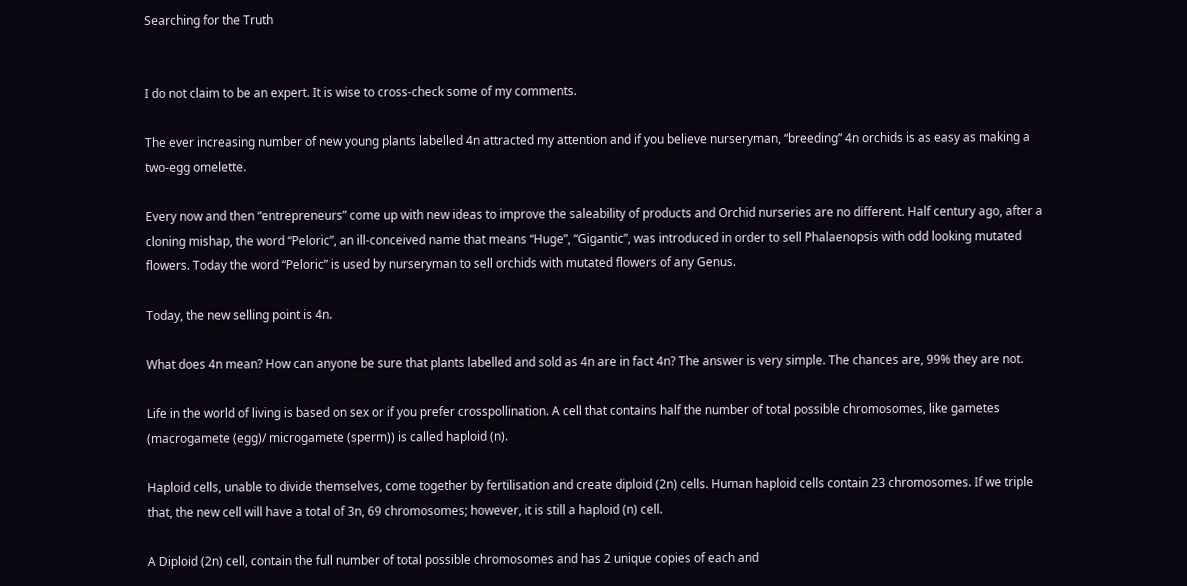Searching for the Truth


I do not claim to be an expert. It is wise to cross-check some of my comments.

The ever increasing number of new young plants labelled 4n attracted my attention and if you believe nurseryman, “breeding” 4n orchids is as easy as making a two-egg omelette.

Every now and then “entrepreneurs” come up with new ideas to improve the saleability of products and Orchid nurseries are no different. Half century ago, after a cloning mishap, the word “Peloric”, an ill-conceived name that means “Huge”, “Gigantic”, was introduced in order to sell Phalaenopsis with odd looking mutated flowers. Today the word “Peloric” is used by nurseryman to sell orchids with mutated flowers of any Genus.

Today, the new selling point is 4n.

What does 4n mean? How can anyone be sure that plants labelled and sold as 4n are in fact 4n? The answer is very simple. The chances are, 99% they are not.

Life in the world of living is based on sex or if you prefer crosspollination. A cell that contains half the number of total possible chromosomes, like gametes (macrogamete (egg)/ microgamete (sperm)) is called haploid (n).

Haploid cells, unable to divide themselves, come together by fertilisation and create diploid (2n) cells. Human haploid cells contain 23 chromosomes. If we triple that, the new cell will have a total of 3n, 69 chromosomes; however, it is still a haploid (n) cell.

A Diploid (2n) cell, contain the full number of total possible chromosomes and has 2 unique copies of each and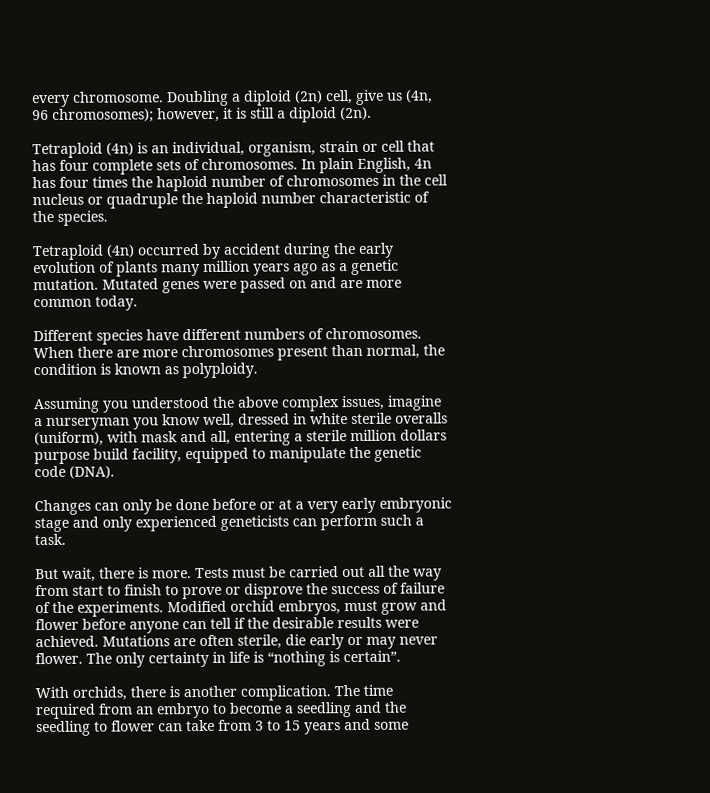every chromosome. Doubling a diploid (2n) cell, give us (4n, 96 chromosomes); however, it is still a diploid (2n).

Tetraploid (4n) is an individual, organism, strain or cell that has four complete sets of chromosomes. In plain English, 4n has four times the haploid number of chromosomes in the cell nucleus or quadruple the haploid number characteristic of the species.

Tetraploid (4n) occurred by accident during the early evolution of plants many million years ago as a genetic mutation. Mutated genes were passed on and are more common today.

Different species have different numbers of chromosomes. When there are more chromosomes present than normal, the condition is known as polyploidy.

Assuming you understood the above complex issues, imagine a nurseryman you know well, dressed in white sterile overalls (uniform), with mask and all, entering a sterile million dollars purpose build facility, equipped to manipulate the genetic code (DNA).

Changes can only be done before or at a very early embryonic stage and only experienced geneticists can perform such a task.

But wait, there is more. Tests must be carried out all the way from start to finish to prove or disprove the success of failure of the experiments. Modified orchid embryos, must grow and flower before anyone can tell if the desirable results were achieved. Mutations are often sterile, die early or may never flower. The only certainty in life is “nothing is certain”.

With orchids, there is another complication. The time required from an embryo to become a seedling and the seedling to flower can take from 3 to 15 years and some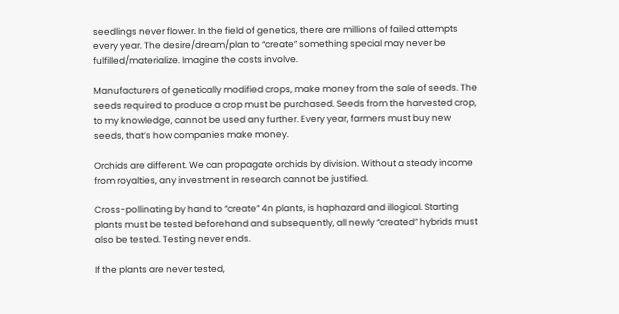seedlings never flower. In the field of genetics, there are millions of failed attempts every year. The desire/dream/plan to “create” something special may never be fulfilled/materialize. Imagine the costs involve.

Manufacturers of genetically modified crops, make money from the sale of seeds. The seeds required to produce a crop must be purchased. Seeds from the harvested crop, to my knowledge, cannot be used any further. Every year, farmers must buy new seeds, that’s how companies make money.

Orchids are different. We can propagate orchids by division. Without a steady income from royalties, any investment in research cannot be justified.

Cross-pollinating by hand to “create” 4n plants, is haphazard and illogical. Starting plants must be tested beforehand and subsequently, all newly “created” hybrids must also be tested. Testing never ends.

If the plants are never tested,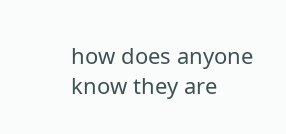how does anyone know they are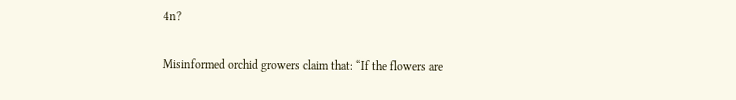4n?

Misinformed orchid growers claim that: “If the flowers are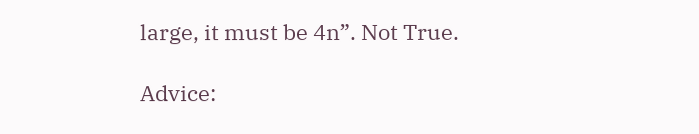large, it must be 4n”. Not True.

Advice: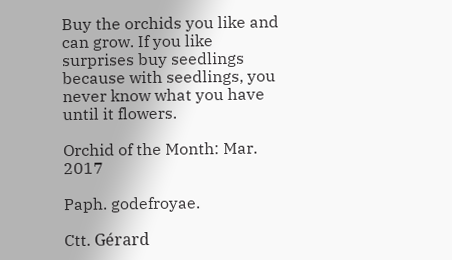Buy the orchids you like and can grow. If you like surprises buy seedlings because with seedlings, you never know what you have until it flowers.

Orchid of the Month: Mar. 2017

Paph. godefroyae.

Ctt. Gérard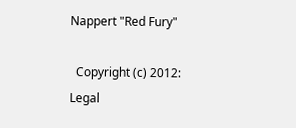Nappert "Red Fury"

  Copyright (c) 2012:   Legal